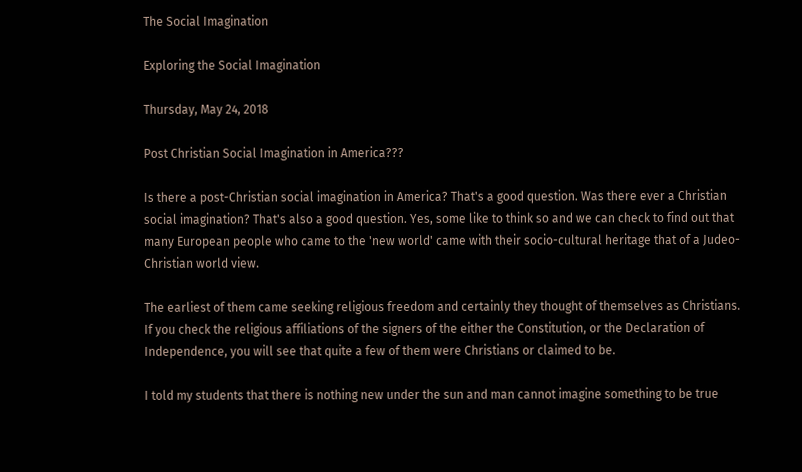The Social Imagination

Exploring the Social Imagination

Thursday, May 24, 2018

Post Christian Social Imagination in America???

Is there a post-Christian social imagination in America? That's a good question. Was there ever a Christian social imagination? That's also a good question. Yes, some like to think so and we can check to find out that many European people who came to the 'new world' came with their socio-cultural heritage that of a Judeo-Christian world view.

The earliest of them came seeking religious freedom and certainly they thought of themselves as Christians. If you check the religious affiliations of the signers of the either the Constitution, or the Declaration of Independence, you will see that quite a few of them were Christians or claimed to be.

I told my students that there is nothing new under the sun and man cannot imagine something to be true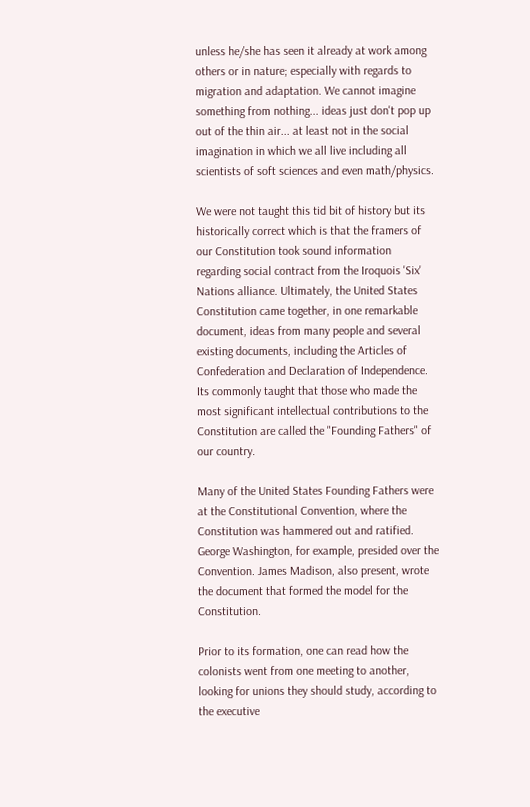unless he/she has seen it already at work among others or in nature; especially with regards to migration and adaptation. We cannot imagine something from nothing... ideas just don't pop up out of the thin air... at least not in the social imagination in which we all live including all scientists of soft sciences and even math/physics.

We were not taught this tid bit of history but its historically correct which is that the framers of our Constitution took sound information regarding social contract from the Iroquois 'Six' Nations alliance. Ultimately, the United States Constitution came together, in one remarkable document, ideas from many people and several existing documents, including the Articles of Confederation and Declaration of Independence. Its commonly taught that those who made the most significant intellectual contributions to the Constitution are called the "Founding Fathers" of our country.

Many of the United States Founding Fathers were at the Constitutional Convention, where the Constitution was hammered out and ratified. George Washington, for example, presided over the Convention. James Madison, also present, wrote the document that formed the model for the Constitution.

Prior to its formation, one can read how the colonists went from one meeting to another, looking for unions they should study, according to the executive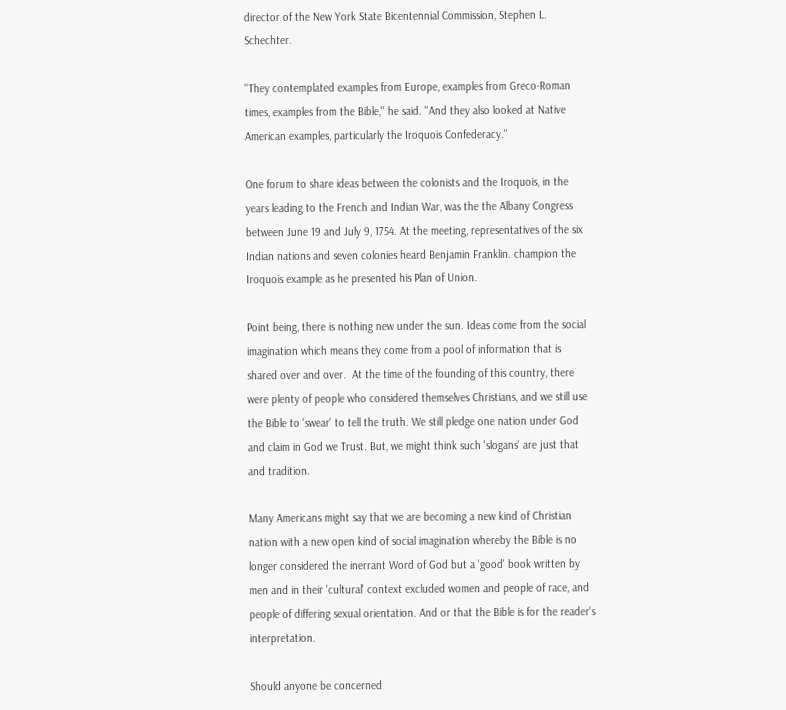director of the New York State Bicentennial Commission, Stephen L. Schechter.

''They contemplated examples from Europe, examples from Greco-Roman times, examples from the Bible,'' he said. ''And they also looked at Native American examples, particularly the Iroquois Confederacy.''

One forum to share ideas between the colonists and the Iroquois, in the years leading to the French and Indian War, was the the Albany Congress between June 19 and July 9, 1754. At the meeting, representatives of the six Indian nations and seven colonies heard Benjamin Franklin. champion the Iroquois example as he presented his Plan of Union.

Point being, there is nothing new under the sun. Ideas come from the social imagination which means they come from a pool of information that is shared over and over.  At the time of the founding of this country, there were plenty of people who considered themselves Christians, and we still use the Bible to 'swear' to tell the truth. We still pledge one nation under God and claim in God we Trust. But, we might think such 'slogans' are just that and tradition.

Many Americans might say that we are becoming a new kind of Christian nation with a new open kind of social imagination whereby the Bible is no longer considered the inerrant Word of God but a 'good' book written by men and in their 'cultural' context excluded women and people of race, and people of differing sexual orientation. And or that the Bible is for the reader's interpretation.

Should anyone be concerned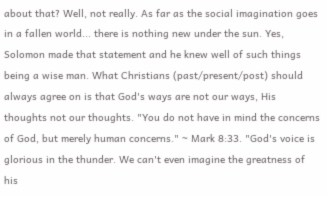about that? Well, not really. As far as the social imagination goes in a fallen world... there is nothing new under the sun. Yes, Solomon made that statement and he knew well of such things being a wise man. What Christians (past/present/post) should always agree on is that God's ways are not our ways, His thoughts not our thoughts. "You do not have in mind the concerns of God, but merely human concerns." ~ Mark 8:33. "God's voice is glorious in the thunder. We can't even imagine the greatness of his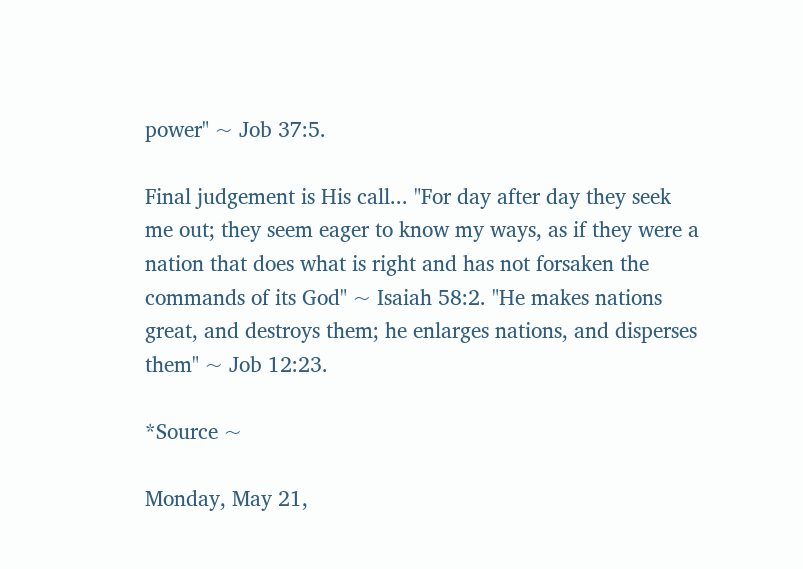power" ~ Job 37:5.

Final judgement is His call... "For day after day they seek me out; they seem eager to know my ways, as if they were a nation that does what is right and has not forsaken the commands of its God" ~ Isaiah 58:2. "He makes nations great, and destroys them; he enlarges nations, and disperses them" ~ Job 12:23.

*Source ~

Monday, May 21,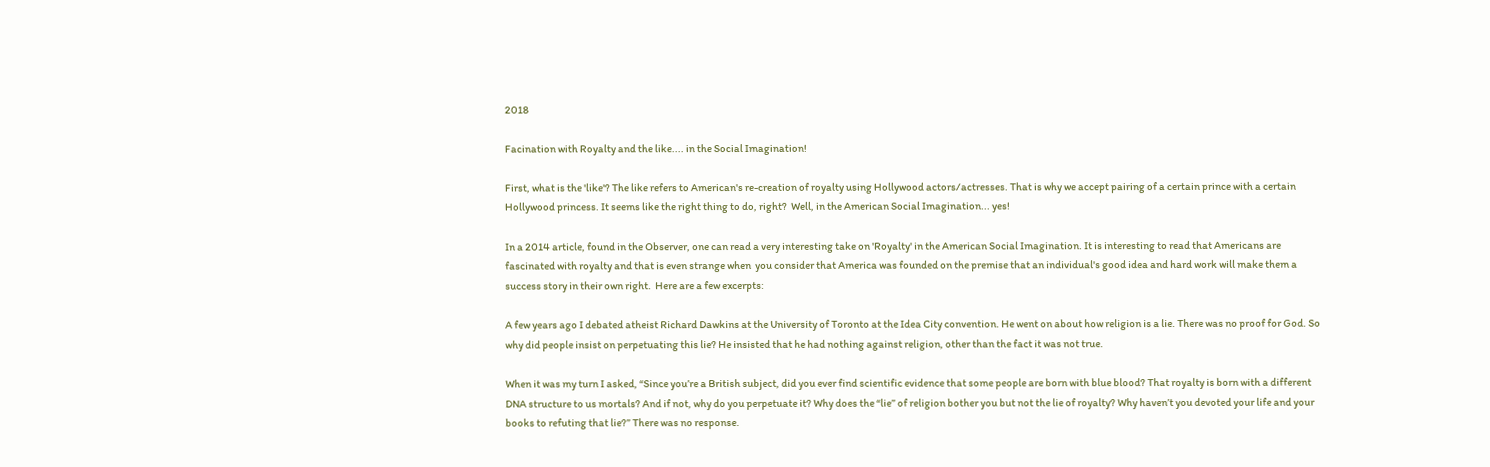2018

Facination with Royalty and the like.... in the Social Imagination!

First, what is the 'like'? The like refers to American's re-creation of royalty using Hollywood actors/actresses. That is why we accept pairing of a certain prince with a certain Hollywood princess. It seems like the right thing to do, right?  Well, in the American Social Imagination... yes!

In a 2014 article, found in the Observer, one can read a very interesting take on 'Royalty' in the American Social Imagination. It is interesting to read that Americans are fascinated with royalty and that is even strange when  you consider that America was founded on the premise that an individual's good idea and hard work will make them a success story in their own right.  Here are a few excerpts:

A few years ago I debated atheist Richard Dawkins at the University of Toronto at the Idea City convention. He went on about how religion is a lie. There was no proof for God. So why did people insist on perpetuating this lie? He insisted that he had nothing against religion, other than the fact it was not true.

When it was my turn I asked, “Since you’re a British subject, did you ever find scientific evidence that some people are born with blue blood? That royalty is born with a different DNA structure to us mortals? And if not, why do you perpetuate it? Why does the “lie” of religion bother you but not the lie of royalty? Why haven’t you devoted your life and your books to refuting that lie?” There was no response.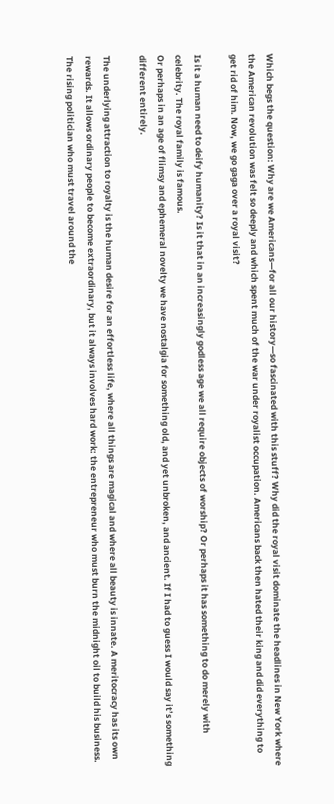Which begs the question: Why are we Americans—for all our history—so fascinated with this stuff? Why did the royal visit dominate the headlines in New York where the American revolution was felt so deeply and which spent much of the war under royalist occupation. Americans back then hated their king and did everything to get rid of him. Now, we go gaga over a royal visit?

Is it a human need to deify humanity? Is it that in an increasingly godless age we all require objects of worship? Or perhaps it has something to do merely with celebrity. The royal family is famous.
Or perhaps in an age of flimsy and ephemeral novelty we have nostalgia for something old, and yet unbroken, and ancient. If I had to guess I would say it’s something different entirely.

The underlying attraction to royalty is the human desire for an effortless life, where all things are magical and where all beauty is innate. A meritocracy has its own rewards. It allows ordinary people to become extraordinary, but it always involves hard work: the entrepreneur who must burn the midnight oil to build his business. The rising politician who must travel around the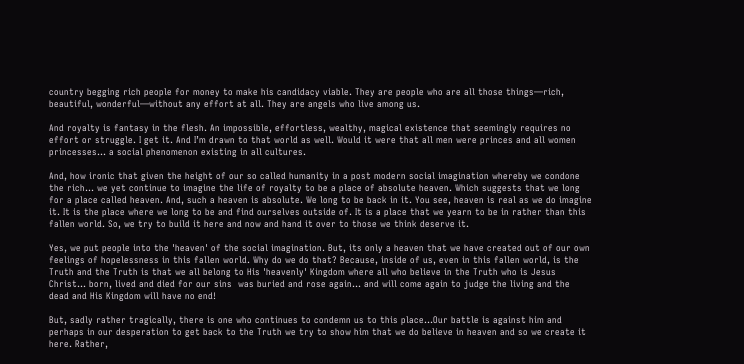country begging rich people for money to make his candidacy viable. They are people who are all those things—rich, beautiful, wonderful—without any effort at all. They are angels who live among us.

And royalty is fantasy in the flesh. An impossible, effortless, wealthy, magical existence that seemingly requires no effort or struggle. I get it. And I’m drawn to that world as well. Would it were that all men were princes and all women princesses... a social phenomenon existing in all cultures.

And, how ironic that given the height of our so called humanity in a post modern social imagination whereby we condone the rich... we yet continue to imagine the life of royalty to be a place of absolute heaven. Which suggests that we long for a place called heaven. And, such a heaven is absolute. We long to be back in it. You see, heaven is real as we do imagine it. It is the place where we long to be and find ourselves outside of. It is a place that we yearn to be in rather than this fallen world. So, we try to build it here and now and hand it over to those we think deserve it.

Yes, we put people into the 'heaven' of the social imagination. But, its only a heaven that we have created out of our own feelings of hopelessness in this fallen world. Why do we do that? Because, inside of us, even in this fallen world, is the Truth and the Truth is that we all belong to His 'heavenly' Kingdom where all who believe in the Truth who is Jesus Christ... born, lived and died for our sins  was buried and rose again... and will come again to judge the living and the dead and His Kingdom will have no end!

But, sadly rather tragically, there is one who continues to condemn us to this place...Our battle is against him and perhaps in our desperation to get back to the Truth we try to show him that we do believe in heaven and so we create it here. Rather,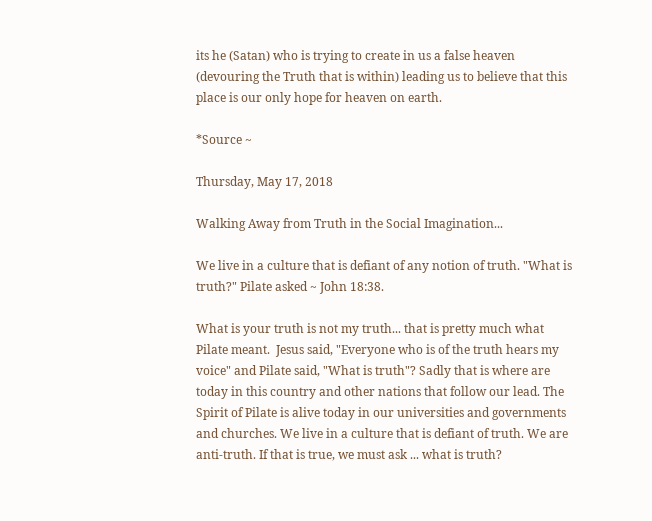its he (Satan) who is trying to create in us a false heaven (devouring the Truth that is within) leading us to believe that this place is our only hope for heaven on earth.

*Source ~

Thursday, May 17, 2018

Walking Away from Truth in the Social Imagination...

We live in a culture that is defiant of any notion of truth. "What is truth?" Pilate asked ~ John 18:38.

What is your truth is not my truth... that is pretty much what Pilate meant.  Jesus said, "Everyone who is of the truth hears my voice" and Pilate said, "What is truth"? Sadly that is where are today in this country and other nations that follow our lead. The Spirit of Pilate is alive today in our universities and governments and churches. We live in a culture that is defiant of truth. We are anti-truth. If that is true, we must ask ... what is truth?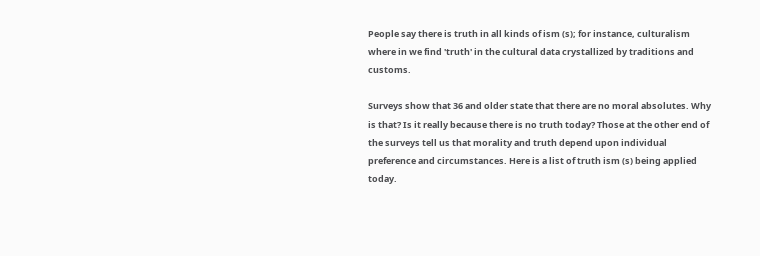People say there is truth in all kinds of ism (s); for instance, culturalism where in we find 'truth' in the cultural data crystallized by traditions and customs.

Surveys show that 36 and older state that there are no moral absolutes. Why is that? Is it really because there is no truth today? Those at the other end of the surveys tell us that morality and truth depend upon individual preference and circumstances. Here is a list of truth ism (s) being applied today.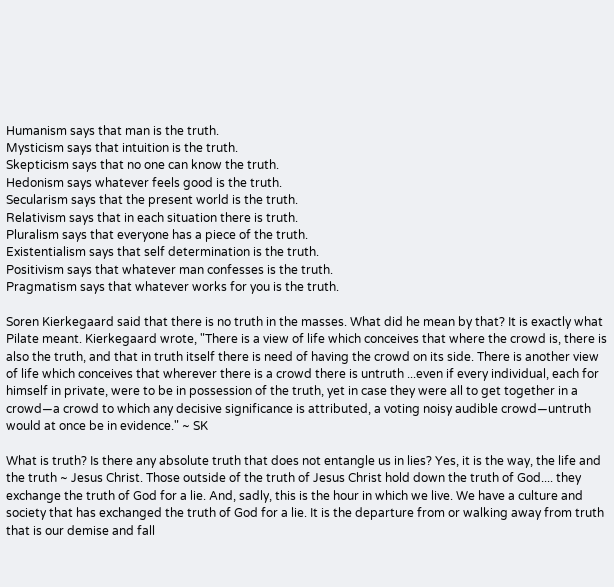Humanism says that man is the truth.
Mysticism says that intuition is the truth.
Skepticism says that no one can know the truth.
Hedonism says whatever feels good is the truth.
Secularism says that the present world is the truth.
Relativism says that in each situation there is truth.
Pluralism says that everyone has a piece of the truth.
Existentialism says that self determination is the truth.
Positivism says that whatever man confesses is the truth.
Pragmatism says that whatever works for you is the truth.

Soren Kierkegaard said that there is no truth in the masses. What did he mean by that? It is exactly what Pilate meant. Kierkegaard wrote, "There is a view of life which conceives that where the crowd is, there is also the truth, and that in truth itself there is need of having the crowd on its side. There is another view of life which conceives that wherever there is a crowd there is untruth ...even if every individual, each for himself in private, were to be in possession of the truth, yet in case they were all to get together in a crowd—a crowd to which any decisive significance is attributed, a voting noisy audible crowd—untruth would at once be in evidence." ~ SK

What is truth? Is there any absolute truth that does not entangle us in lies? Yes, it is the way, the life and the truth ~ Jesus Christ. Those outside of the truth of Jesus Christ hold down the truth of God.... they exchange the truth of God for a lie. And, sadly, this is the hour in which we live. We have a culture and society that has exchanged the truth of God for a lie. It is the departure from or walking away from truth that is our demise and fall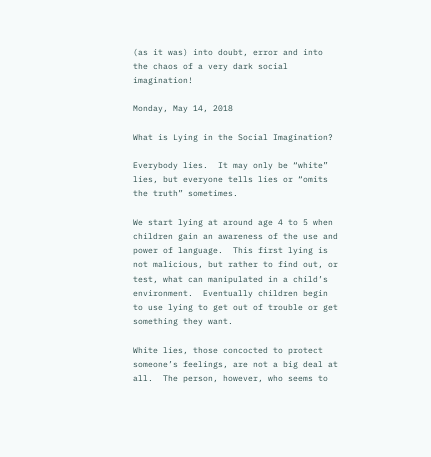(as it was) into doubt, error and into the chaos of a very dark social imagination!

Monday, May 14, 2018

What is Lying in the Social Imagination?

Everybody lies.  It may only be “white” lies, but everyone tells lies or “omits the truth” sometimes.

We start lying at around age 4 to 5 when children gain an awareness of the use and power of language.  This first lying is not malicious, but rather to find out, or test, what can manipulated in a child’s environment.  Eventually children begin to use lying to get out of trouble or get something they want.

White lies, those concocted to protect someone’s feelings, are not a big deal at all.  The person, however, who seems to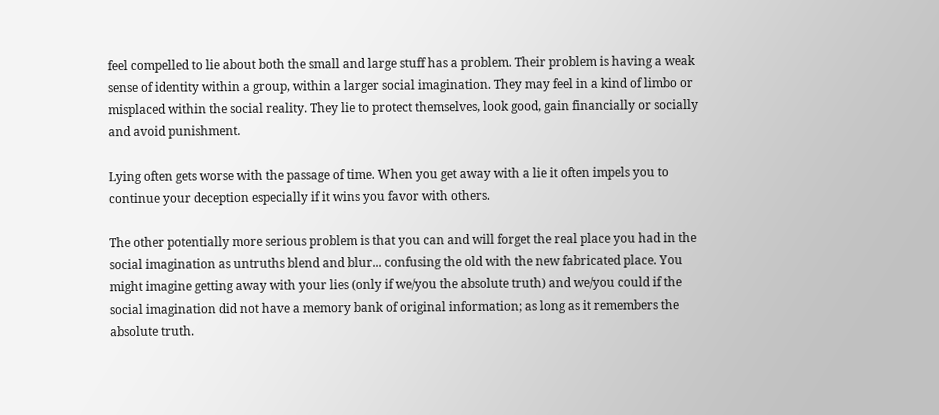feel compelled to lie about both the small and large stuff has a problem. Their problem is having a weak sense of identity within a group, within a larger social imagination. They may feel in a kind of limbo or misplaced within the social reality. They lie to protect themselves, look good, gain financially or socially and avoid punishment.

Lying often gets worse with the passage of time. When you get away with a lie it often impels you to continue your deception especially if it wins you favor with others.

The other potentially more serious problem is that you can and will forget the real place you had in the social imagination as untruths blend and blur... confusing the old with the new fabricated place. You might imagine getting away with your lies (only if we/you the absolute truth) and we/you could if the social imagination did not have a memory bank of original information; as long as it remembers the absolute truth.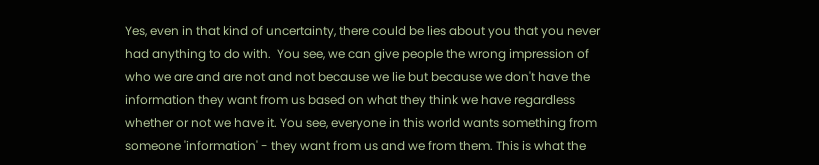Yes, even in that kind of uncertainty, there could be lies about you that you never had anything to do with.  You see, we can give people the wrong impression of who we are and are not and not because we lie but because we don't have the information they want from us based on what they think we have regardless whether or not we have it. You see, everyone in this world wants something from someone 'information' - they want from us and we from them. This is what the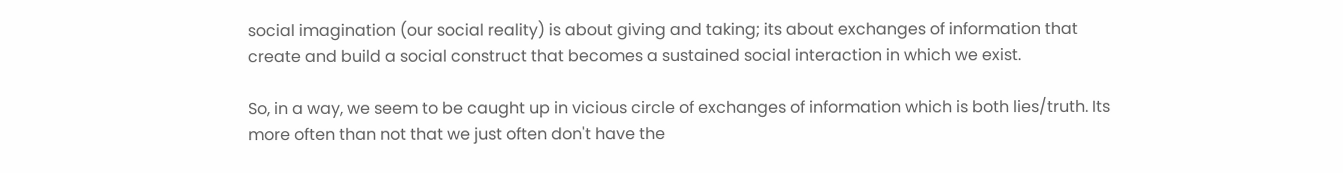social imagination (our social reality) is about giving and taking; its about exchanges of information that create and build a social construct that becomes a sustained social interaction in which we exist.

So, in a way, we seem to be caught up in vicious circle of exchanges of information which is both lies/truth. Its more often than not that we just often don't have the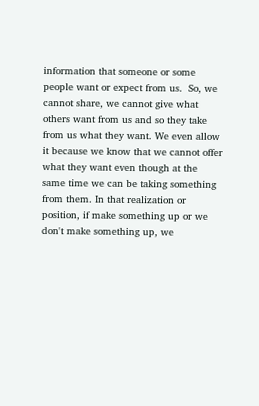information that someone or some people want or expect from us.  So, we cannot share, we cannot give what others want from us and so they take from us what they want. We even allow it because we know that we cannot offer what they want even though at the same time we can be taking something from them. In that realization or position, if make something up or we don't make something up, we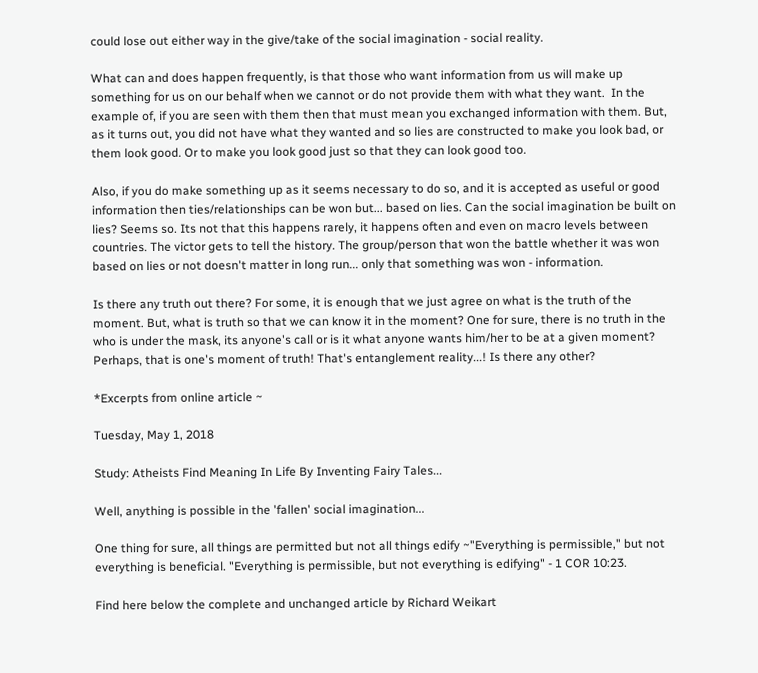could lose out either way in the give/take of the social imagination - social reality.

What can and does happen frequently, is that those who want information from us will make up something for us on our behalf when we cannot or do not provide them with what they want.  In the example of, if you are seen with them then that must mean you exchanged information with them. But, as it turns out, you did not have what they wanted and so lies are constructed to make you look bad, or them look good. Or to make you look good just so that they can look good too.

Also, if you do make something up as it seems necessary to do so, and it is accepted as useful or good information then ties/relationships can be won but... based on lies. Can the social imagination be built on lies? Seems so. Its not that this happens rarely, it happens often and even on macro levels between countries. The victor gets to tell the history. The group/person that won the battle whether it was won based on lies or not doesn't matter in long run... only that something was won - information.

Is there any truth out there? For some, it is enough that we just agree on what is the truth of the moment. But, what is truth so that we can know it in the moment? One for sure, there is no truth in the who is under the mask, its anyone's call or is it what anyone wants him/her to be at a given moment? Perhaps, that is one's moment of truth! That's entanglement reality...! Is there any other?

*Excerpts from online article ~

Tuesday, May 1, 2018

Study: Atheists Find Meaning In Life By Inventing Fairy Tales...

Well, anything is possible in the 'fallen' social imagination...

One thing for sure, all things are permitted but not all things edify ~"Everything is permissible," but not everything is beneficial. "Everything is permissible, but not everything is edifying" - 1 COR 10:23.

Find here below the complete and unchanged article by Richard Weikart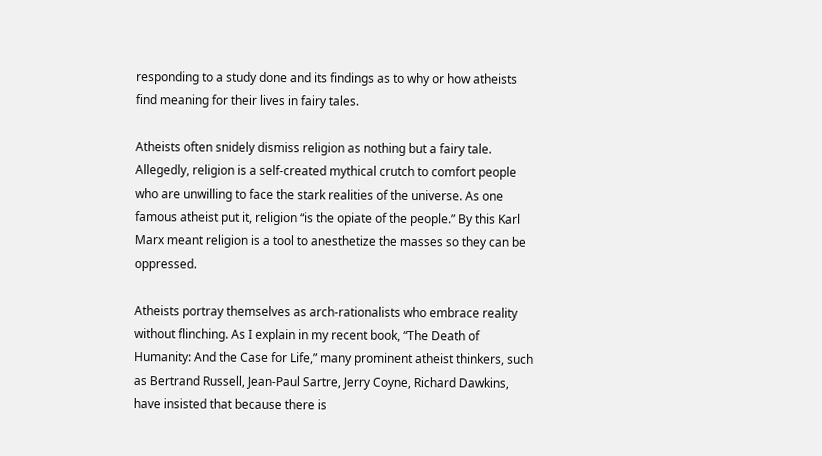responding to a study done and its findings as to why or how atheists find meaning for their lives in fairy tales.

Atheists often snidely dismiss religion as nothing but a fairy tale. Allegedly, religion is a self-created mythical crutch to comfort people who are unwilling to face the stark realities of the universe. As one famous atheist put it, religion “is the opiate of the people.” By this Karl Marx meant religion is a tool to anesthetize the masses so they can be oppressed.

Atheists portray themselves as arch-rationalists who embrace reality without flinching. As I explain in my recent book, “The Death of Humanity: And the Case for Life,” many prominent atheist thinkers, such as Bertrand Russell, Jean-Paul Sartre, Jerry Coyne, Richard Dawkins, have insisted that because there is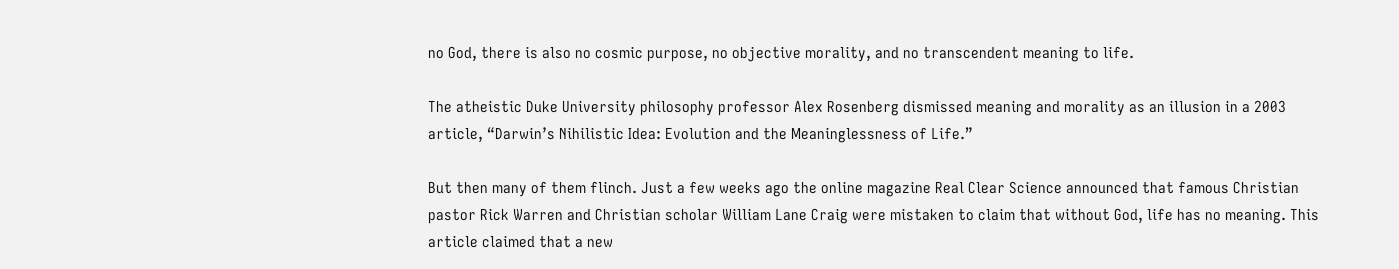no God, there is also no cosmic purpose, no objective morality, and no transcendent meaning to life.

The atheistic Duke University philosophy professor Alex Rosenberg dismissed meaning and morality as an illusion in a 2003 article, “Darwin’s Nihilistic Idea: Evolution and the Meaninglessness of Life.”

But then many of them flinch. Just a few weeks ago the online magazine Real Clear Science announced that famous Christian pastor Rick Warren and Christian scholar William Lane Craig were mistaken to claim that without God, life has no meaning. This article claimed that a new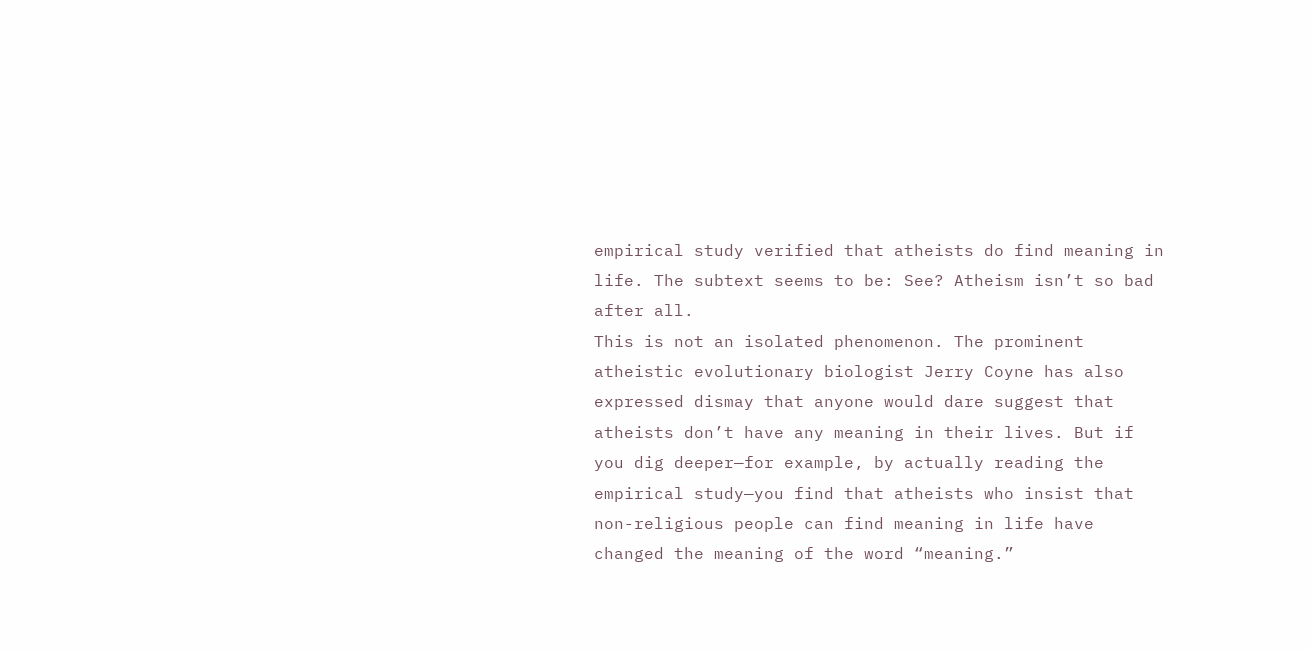empirical study verified that atheists do find meaning in life. The subtext seems to be: See? Atheism isn’t so bad after all.
This is not an isolated phenomenon. The prominent atheistic evolutionary biologist Jerry Coyne has also expressed dismay that anyone would dare suggest that atheists don’t have any meaning in their lives. But if you dig deeper—for example, by actually reading the empirical study—you find that atheists who insist that non-religious people can find meaning in life have changed the meaning of the word “meaning.”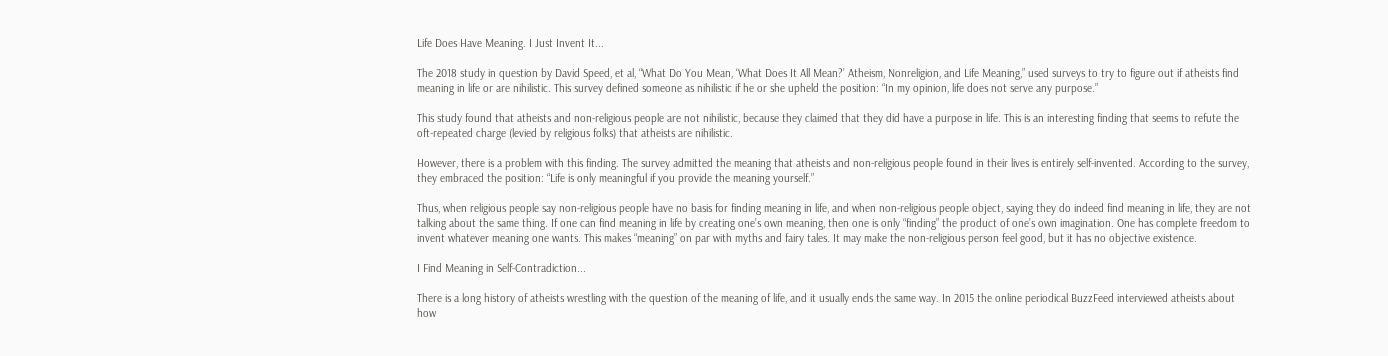Life Does Have Meaning. I Just Invent It...

The 2018 study in question by David Speed, et al, “What Do You Mean, ‘What Does It All Mean?’ Atheism, Nonreligion, and Life Meaning,” used surveys to try to figure out if atheists find meaning in life or are nihilistic. This survey defined someone as nihilistic if he or she upheld the position: “In my opinion, life does not serve any purpose.”

This study found that atheists and non-religious people are not nihilistic, because they claimed that they did have a purpose in life. This is an interesting finding that seems to refute the oft-repeated charge (levied by religious folks) that atheists are nihilistic.

However, there is a problem with this finding. The survey admitted the meaning that atheists and non-religious people found in their lives is entirely self-invented. According to the survey, they embraced the position: “Life is only meaningful if you provide the meaning yourself.”

Thus, when religious people say non-religious people have no basis for finding meaning in life, and when non-religious people object, saying they do indeed find meaning in life, they are not talking about the same thing. If one can find meaning in life by creating one’s own meaning, then one is only “finding” the product of one’s own imagination. One has complete freedom to invent whatever meaning one wants. This makes “meaning” on par with myths and fairy tales. It may make the non-religious person feel good, but it has no objective existence.

I Find Meaning in Self-Contradiction...

There is a long history of atheists wrestling with the question of the meaning of life, and it usually ends the same way. In 2015 the online periodical BuzzFeed interviewed atheists about how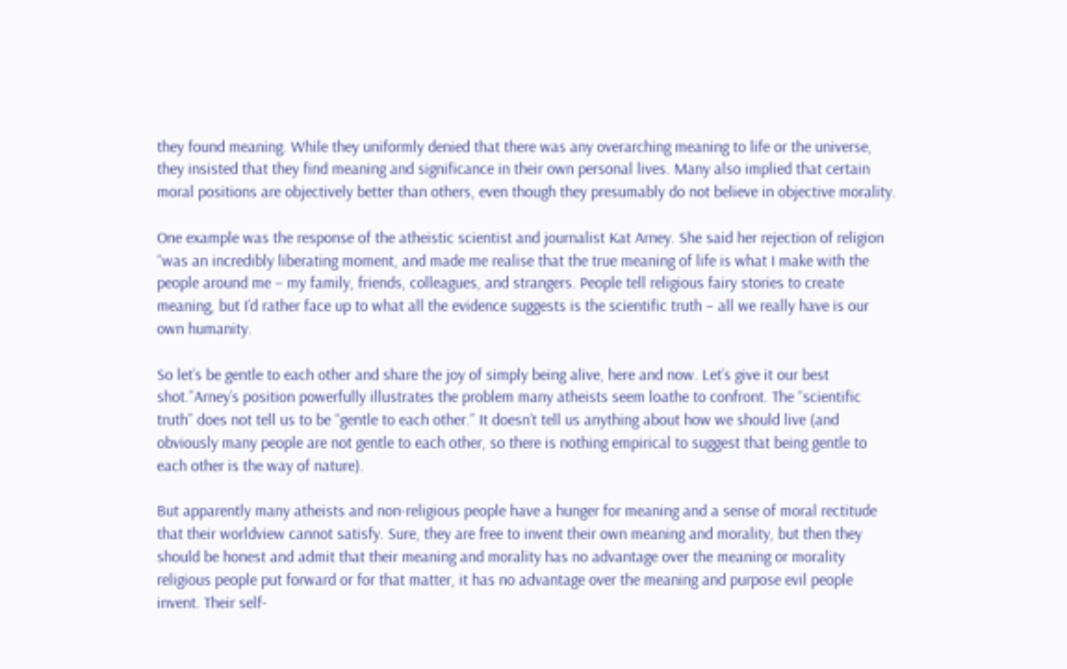they found meaning. While they uniformly denied that there was any overarching meaning to life or the universe, they insisted that they find meaning and significance in their own personal lives. Many also implied that certain moral positions are objectively better than others, even though they presumably do not believe in objective morality.

One example was the response of the atheistic scientist and journalist Kat Arney. She said her rejection of religion “was an incredibly liberating moment, and made me realise that the true meaning of life is what I make with the people around me – my family, friends, colleagues, and strangers. People tell religious fairy stories to create meaning, but I’d rather face up to what all the evidence suggests is the scientific truth – all we really have is our own humanity.

So let’s be gentle to each other and share the joy of simply being alive, here and now. Let’s give it our best shot.”Arney’s position powerfully illustrates the problem many atheists seem loathe to confront. The “scientific truth” does not tell us to be “gentle to each other.” It doesn’t tell us anything about how we should live (and obviously many people are not gentle to each other, so there is nothing empirical to suggest that being gentle to each other is the way of nature).

But apparently many atheists and non-religious people have a hunger for meaning and a sense of moral rectitude that their worldview cannot satisfy. Sure, they are free to invent their own meaning and morality, but then they should be honest and admit that their meaning and morality has no advantage over the meaning or morality religious people put forward or for that matter, it has no advantage over the meaning and purpose evil people invent. Their self-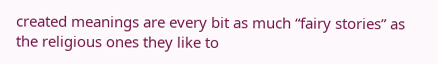created meanings are every bit as much “fairy stories” as the religious ones they like to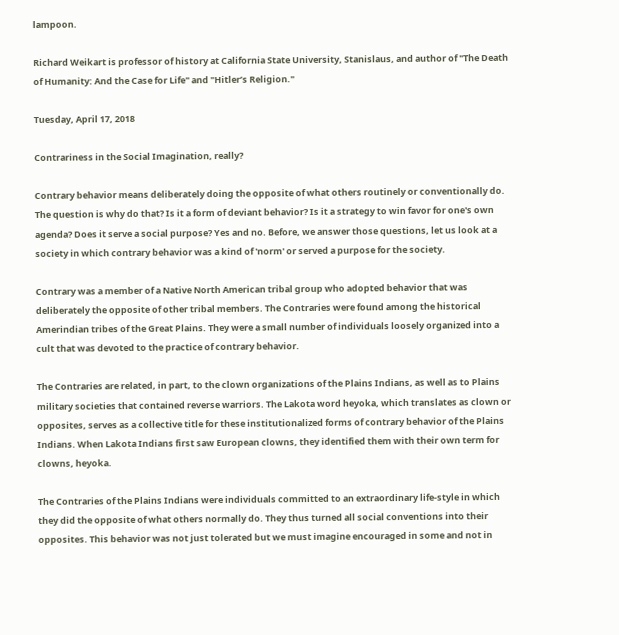lampoon.

Richard Weikart is professor of history at California State University, Stanislaus, and author of "The Death of Humanity: And the Case for Life" and "Hitler’s Religion."

Tuesday, April 17, 2018

Contrariness in the Social Imagination, really?

Contrary behavior means deliberately doing the opposite of what others routinely or conventionally do.  The question is why do that? Is it a form of deviant behavior? Is it a strategy to win favor for one's own agenda? Does it serve a social purpose? Yes and no. Before, we answer those questions, let us look at a society in which contrary behavior was a kind of 'norm' or served a purpose for the society.

Contrary was a member of a Native North American tribal group who adopted behavior that was deliberately the opposite of other tribal members. The Contraries were found among the historical Amerindian tribes of the Great Plains. They were a small number of individuals loosely organized into a cult that was devoted to the practice of contrary behavior.

The Contraries are related, in part, to the clown organizations of the Plains Indians, as well as to Plains military societies that contained reverse warriors. The Lakota word heyoka, which translates as clown or opposites, serves as a collective title for these institutionalized forms of contrary behavior of the Plains Indians. When Lakota Indians first saw European clowns, they identified them with their own term for clowns, heyoka.

The Contraries of the Plains Indians were individuals committed to an extraordinary life-style in which they did the opposite of what others normally do. They thus turned all social conventions into their opposites. This behavior was not just tolerated but we must imagine encouraged in some and not in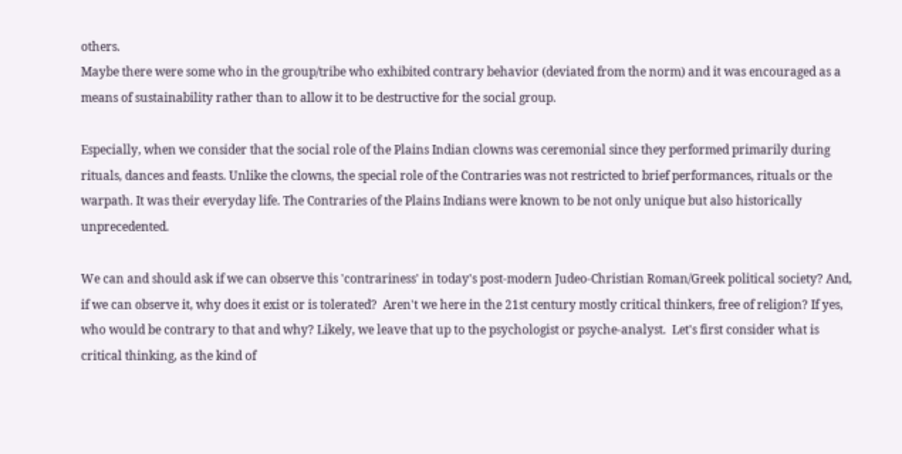others.
Maybe there were some who in the group/tribe who exhibited contrary behavior (deviated from the norm) and it was encouraged as a means of sustainability rather than to allow it to be destructive for the social group.

Especially, when we consider that the social role of the Plains Indian clowns was ceremonial since they performed primarily during rituals, dances and feasts. Unlike the clowns, the special role of the Contraries was not restricted to brief performances, rituals or the warpath. It was their everyday life. The Contraries of the Plains Indians were known to be not only unique but also historically unprecedented.

We can and should ask if we can observe this 'contrariness' in today's post-modern Judeo-Christian Roman/Greek political society? And, if we can observe it, why does it exist or is tolerated?  Aren't we here in the 21st century mostly critical thinkers, free of religion? If yes, who would be contrary to that and why? Likely, we leave that up to the psychologist or psyche-analyst.  Let's first consider what is critical thinking, as the kind of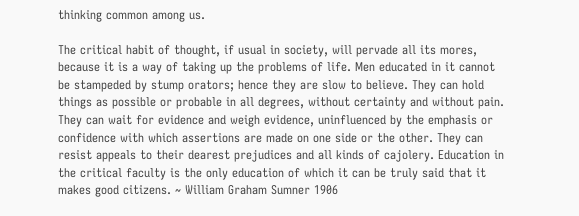thinking common among us.

The critical habit of thought, if usual in society, will pervade all its mores, because it is a way of taking up the problems of life. Men educated in it cannot be stampeded by stump orators; hence they are slow to believe. They can hold things as possible or probable in all degrees, without certainty and without pain. They can wait for evidence and weigh evidence, uninfluenced by the emphasis or confidence with which assertions are made on one side or the other. They can resist appeals to their dearest prejudices and all kinds of cajolery. Education in the critical faculty is the only education of which it can be truly said that it makes good citizens. ~ William Graham Sumner 1906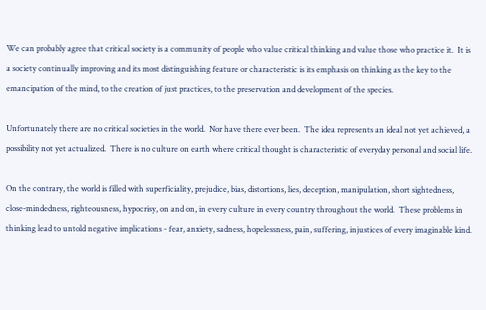We can probably agree that critical society is a community of people who value critical thinking and value those who practice it.  It is a society continually improving and its most distinguishing feature or characteristic is its emphasis on thinking as the key to the emancipation of the mind, to the creation of just practices, to the preservation and development of the species.

Unfortunately there are no critical societies in the world.  Nor have there ever been.  The idea represents an ideal not yet achieved, a possibility not yet actualized.  There is no culture on earth where critical thought is characteristic of everyday personal and social life.

On the contrary, the world is filled with superficiality, prejudice, bias, distortions, lies, deception, manipulation, short sightedness, close-mindedness, righteousness, hypocrisy, on and on, in every culture in every country throughout the world.  These problems in thinking lead to untold negative implications - fear, anxiety, sadness, hopelessness, pain, suffering, injustices of every imaginable kind.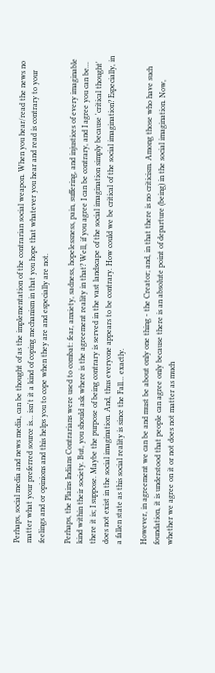Perhaps, social media and news media, can be thought of as the implementation of the contrarian social weapon. When you hear/read the news no matter what your preferred source is... isn't it a kind of coping mechanism in that you hope that whatever you hear and read is contrary to your feelings and or opinions and this helps you to cope when they are and especially are not.

Perhaps, the Plains Indians Contrarians were used to combat: fear, anxiety, sadness, hopelessness, pain, suffering, and injustices of every imaginable kind within their society. But, you should ask where is the agreement reality in that? Well, if you agree I can be contrary, and I agree you can be... there it is; I suppose. Maybe the purpose of being contrary is served in the vast landscape of the social imagination simply because 'critical thought' does not exist in the social imagination. And, thus everyone appears to be contrary. How could we be critical of the social imagination? Especially, in a fallen state as this social reality is since the Fall... exactly.

However, in agreement we can be and must be about only one thing - the Creator; and, in that there is no criticism. Among those who have such foundation, it is understood that people can agree only because there is an absolute point of departure (being) in the social imagination. Now, whether we agree on it or not does not matter as much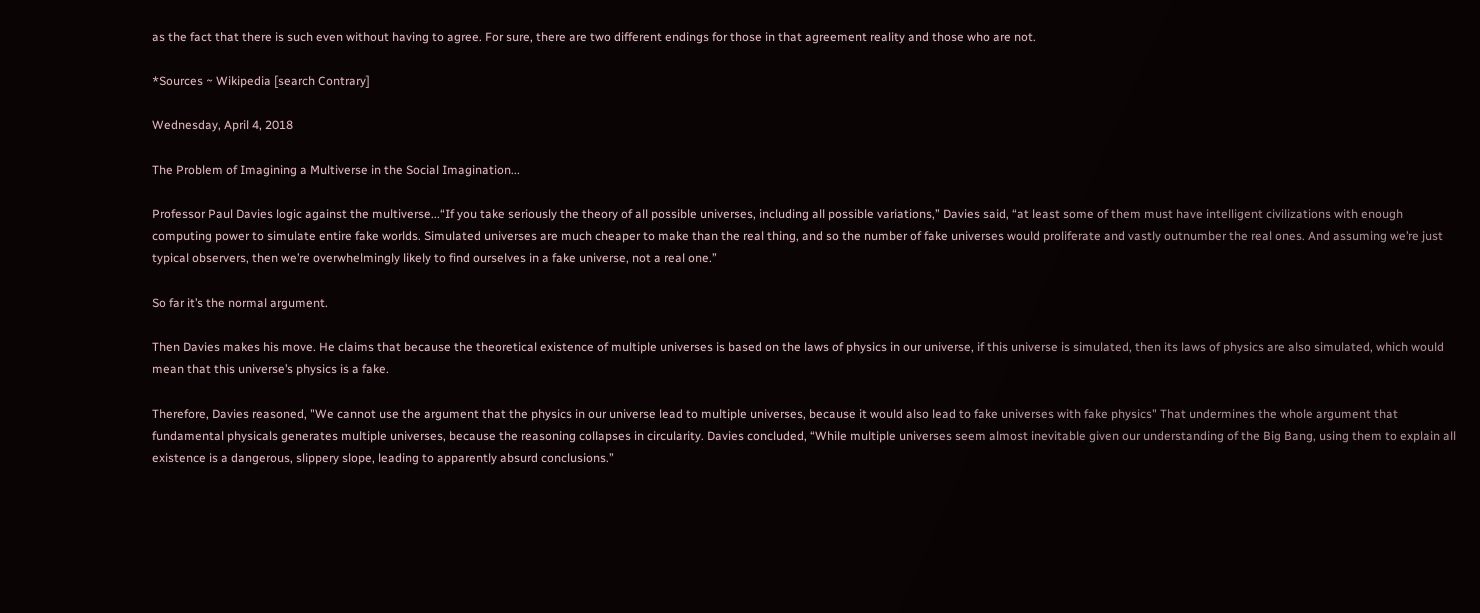as the fact that there is such even without having to agree. For sure, there are two different endings for those in that agreement reality and those who are not.

*Sources ~ Wikipedia [search Contrary]

Wednesday, April 4, 2018

The Problem of Imagining a Multiverse in the Social Imagination...

Professor Paul Davies logic against the multiverse...“If you take seriously the theory of all possible universes, including all possible variations,” Davies said, “at least some of them must have intelligent civilizations with enough computing power to simulate entire fake worlds. Simulated universes are much cheaper to make than the real thing, and so the number of fake universes would proliferate and vastly outnumber the real ones. And assuming we’re just typical observers, then we’re overwhelmingly likely to find ourselves in a fake universe, not a real one.”

So far it’s the normal argument.

Then Davies makes his move. He claims that because the theoretical existence of multiple universes is based on the laws of physics in our universe, if this universe is simulated, then its laws of physics are also simulated, which would mean that this universe’s physics is a fake.

Therefore, Davies reasoned, "We cannot use the argument that the physics in our universe lead to multiple universes, because it would also lead to fake universes with fake physics" That undermines the whole argument that fundamental physicals generates multiple universes, because the reasoning collapses in circularity. Davies concluded, “While multiple universes seem almost inevitable given our understanding of the Big Bang, using them to explain all existence is a dangerous, slippery slope, leading to apparently absurd conclusions.”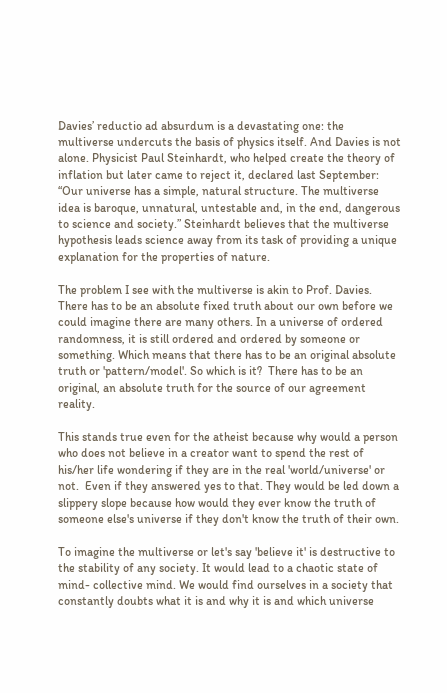Davies’ reductio ad absurdum is a devastating one: the multiverse undercuts the basis of physics itself. And Davies is not alone. Physicist Paul Steinhardt, who helped create the theory of inflation but later came to reject it, declared last September: “Our universe has a simple, natural structure. The multiverse idea is baroque, unnatural, untestable and, in the end, dangerous to science and society.” Steinhardt believes that the multiverse hypothesis leads science away from its task of providing a unique explanation for the properties of nature.

The problem I see with the multiverse is akin to Prof. Davies. There has to be an absolute fixed truth about our own before we could imagine there are many others. In a universe of ordered randomness, it is still ordered and ordered by someone or something. Which means that there has to be an original absolute truth or 'pattern/model'. So which is it?  There has to be an original, an absolute truth for the source of our agreement reality.

This stands true even for the atheist because why would a person who does not believe in a creator want to spend the rest of his/her life wondering if they are in the real 'world/universe' or not.  Even if they answered yes to that. They would be led down a slippery slope because how would they ever know the truth of someone else's universe if they don't know the truth of their own.

To imagine the multiverse or let's say 'believe it' is destructive to the stability of any society. It would lead to a chaotic state of mind- collective mind. We would find ourselves in a society that constantly doubts what it is and why it is and which universe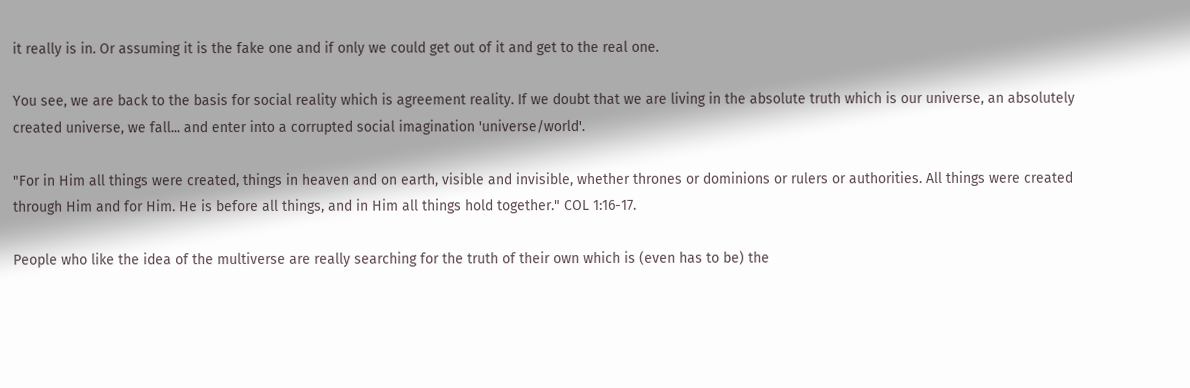it really is in. Or assuming it is the fake one and if only we could get out of it and get to the real one.

You see, we are back to the basis for social reality which is agreement reality. If we doubt that we are living in the absolute truth which is our universe, an absolutely created universe, we fall... and enter into a corrupted social imagination 'universe/world'.

"For in Him all things were created, things in heaven and on earth, visible and invisible, whether thrones or dominions or rulers or authorities. All things were created through Him and for Him. He is before all things, and in Him all things hold together." COL 1:16-17.

People who like the idea of the multiverse are really searching for the truth of their own which is (even has to be) the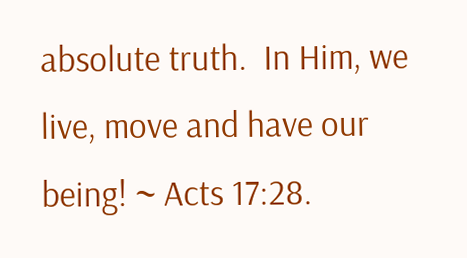absolute truth.  In Him, we live, move and have our being! ~ Acts 17:28.